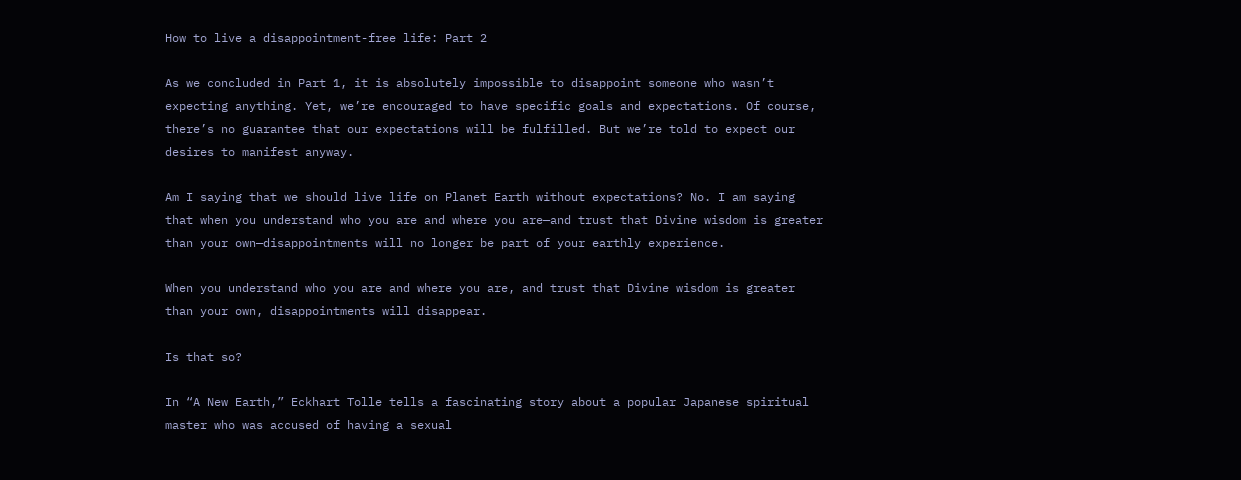How to live a disappointment-free life: Part 2

As we concluded in Part 1, it is absolutely impossible to disappoint someone who wasn’t expecting anything. Yet, we’re encouraged to have specific goals and expectations. Of course, there’s no guarantee that our expectations will be fulfilled. But we’re told to expect our desires to manifest anyway.

Am I saying that we should live life on Planet Earth without expectations? No. I am saying that when you understand who you are and where you are—and trust that Divine wisdom is greater than your own—disappointments will no longer be part of your earthly experience.

When you understand who you are and where you are, and trust that Divine wisdom is greater than your own, disappointments will disappear.

Is that so?

In “A New Earth,” Eckhart Tolle tells a fascinating story about a popular Japanese spiritual master who was accused of having a sexual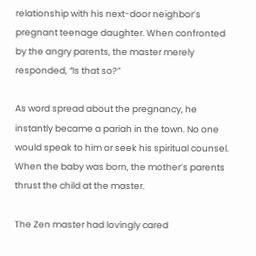relationship with his next-door neighbor’s pregnant teenage daughter. When confronted by the angry parents, the master merely responded, “Is that so?”

As word spread about the pregnancy, he instantly became a pariah in the town. No one would speak to him or seek his spiritual counsel. When the baby was born, the mother’s parents thrust the child at the master.

The Zen master had lovingly cared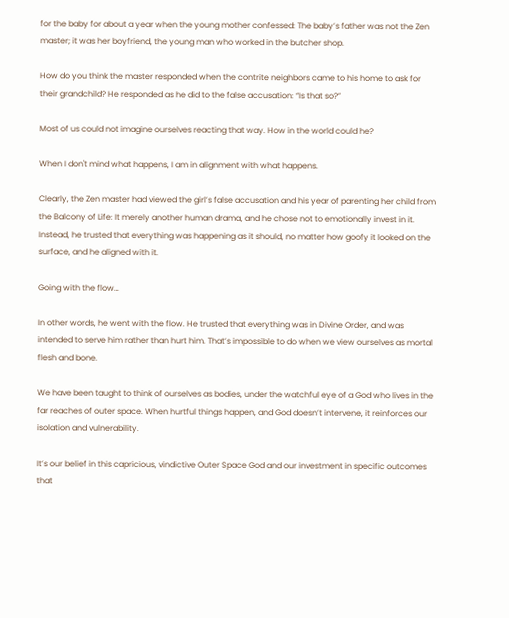for the baby for about a year when the young mother confessed: The baby’s father was not the Zen master; it was her boyfriend, the young man who worked in the butcher shop.

How do you think the master responded when the contrite neighbors came to his home to ask for their grandchild? He responded as he did to the false accusation: “Is that so?”

Most of us could not imagine ourselves reacting that way. How in the world could he?

When I don't mind what happens, I am in alignment with what happens.

Clearly, the Zen master had viewed the girl’s false accusation and his year of parenting her child from the Balcony of Life: It merely another human drama, and he chose not to emotionally invest in it. Instead, he trusted that everything was happening as it should, no matter how goofy it looked on the surface, and he aligned with it.

Going with the flow…

In other words, he went with the flow. He trusted that everything was in Divine Order, and was intended to serve him rather than hurt him. That’s impossible to do when we view ourselves as mortal flesh and bone.

We have been taught to think of ourselves as bodies, under the watchful eye of a God who lives in the far reaches of outer space. When hurtful things happen, and God doesn’t intervene, it reinforces our isolation and vulnerability.

It’s our belief in this capricious, vindictive Outer Space God and our investment in specific outcomes that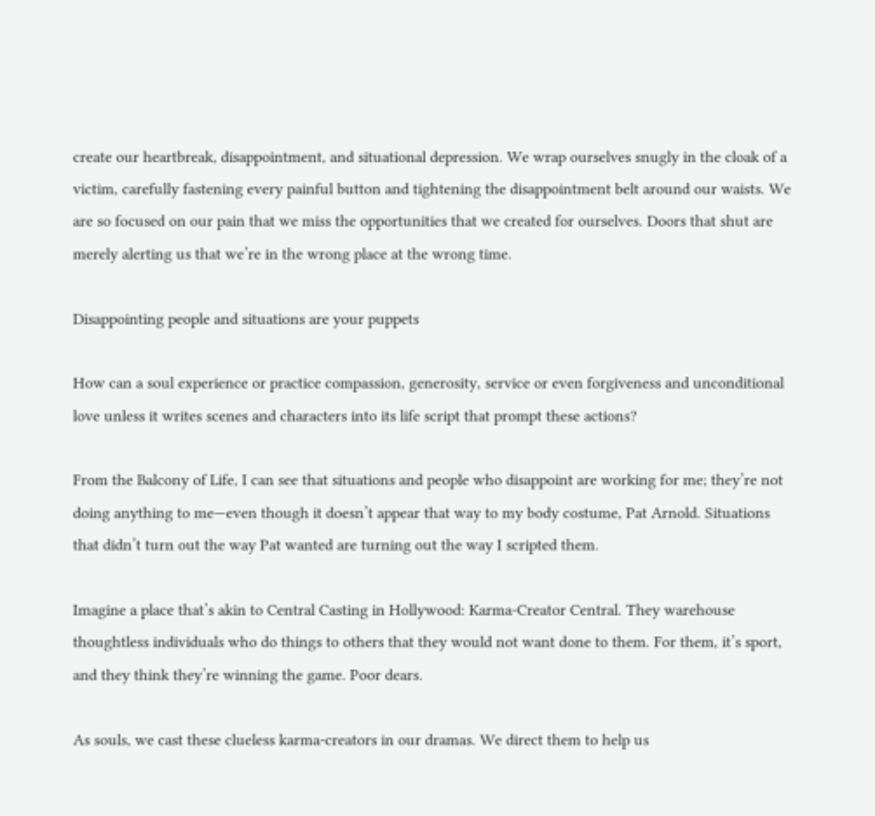create our heartbreak, disappointment, and situational depression. We wrap ourselves snugly in the cloak of a victim, carefully fastening every painful button and tightening the disappointment belt around our waists. We are so focused on our pain that we miss the opportunities that we created for ourselves. Doors that shut are merely alerting us that we’re in the wrong place at the wrong time.

Disappointing people and situations are your puppets

How can a soul experience or practice compassion, generosity, service or even forgiveness and unconditional love unless it writes scenes and characters into its life script that prompt these actions?

From the Balcony of Life, I can see that situations and people who disappoint are working for me; they’re not doing anything to me—even though it doesn’t appear that way to my body costume, Pat Arnold. Situations that didn’t turn out the way Pat wanted are turning out the way I scripted them.

Imagine a place that’s akin to Central Casting in Hollywood: Karma-Creator Central. They warehouse thoughtless individuals who do things to others that they would not want done to them. For them, it’s sport, and they think they’re winning the game. Poor dears.

As souls, we cast these clueless karma-creators in our dramas. We direct them to help us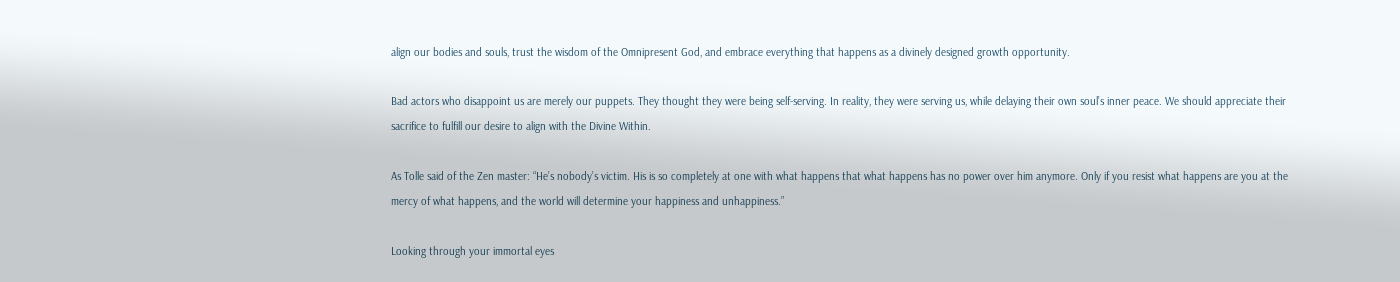align our bodies and souls, trust the wisdom of the Omnipresent God, and embrace everything that happens as a divinely designed growth opportunity.

Bad actors who disappoint us are merely our puppets. They thought they were being self-serving. In reality, they were serving us, while delaying their own soul’s inner peace. We should appreciate their sacrifice to fulfill our desire to align with the Divine Within.

As Tolle said of the Zen master: “He’s nobody’s victim. His is so completely at one with what happens that what happens has no power over him anymore. Only if you resist what happens are you at the mercy of what happens, and the world will determine your happiness and unhappiness.”

Looking through your immortal eyes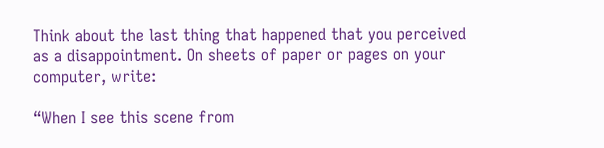Think about the last thing that happened that you perceived as a disappointment. On sheets of paper or pages on your computer, write:

“When I see this scene from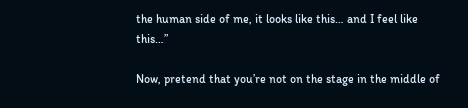the human side of me, it looks like this… and I feel like this…”

Now, pretend that you’re not on the stage in the middle of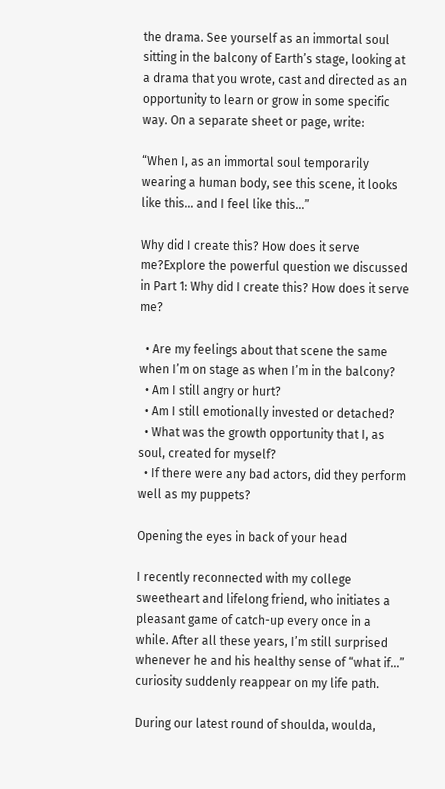the drama. See yourself as an immortal soul sitting in the balcony of Earth’s stage, looking at a drama that you wrote, cast and directed as an opportunity to learn or grow in some specific way. On a separate sheet or page, write:

“When I, as an immortal soul temporarily wearing a human body, see this scene, it looks like this… and I feel like this…”

Why did I create this? How does it serve me?Explore the powerful question we discussed in Part 1: Why did I create this? How does it serve me?

  • Are my feelings about that scene the same when I’m on stage as when I’m in the balcony?
  • Am I still angry or hurt?
  • Am I still emotionally invested or detached?
  • What was the growth opportunity that I, as soul, created for myself?
  • If there were any bad actors, did they perform well as my puppets?

Opening the eyes in back of your head

I recently reconnected with my college sweetheart and lifelong friend, who initiates a pleasant game of catch-up every once in a while. After all these years, I’m still surprised whenever he and his healthy sense of “what if…” curiosity suddenly reappear on my life path.

During our latest round of shoulda, woulda,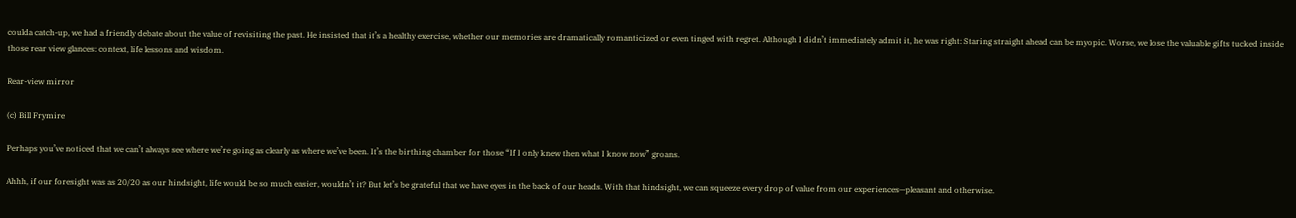coulda catch-up, we had a friendly debate about the value of revisiting the past. He insisted that it’s a healthy exercise, whether our memories are dramatically romanticized or even tinged with regret. Although I didn’t immediately admit it, he was right: Staring straight ahead can be myopic. Worse, we lose the valuable gifts tucked inside those rear view glances: context, life lessons and wisdom.

Rear-view mirror

(c) Bill Frymire

Perhaps you’ve noticed that we can’t always see where we’re going as clearly as where we’ve been. It’s the birthing chamber for those “If I only knew then what I know now” groans.

Ahhh, if our foresight was as 20/20 as our hindsight, life would be so much easier, wouldn’t it? But let’s be grateful that we have eyes in the back of our heads. With that hindsight, we can squeeze every drop of value from our experiences—pleasant and otherwise.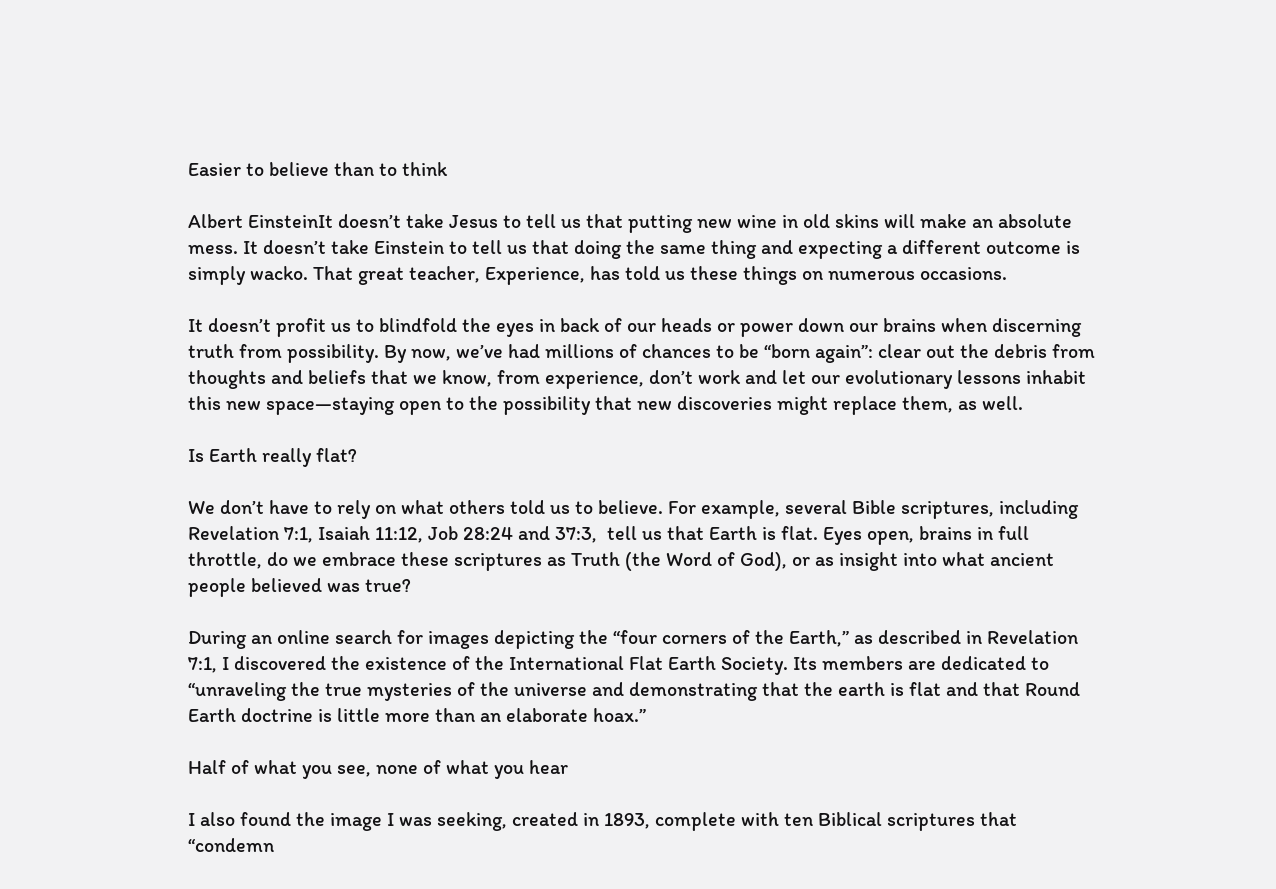Easier to believe than to think

Albert EinsteinIt doesn’t take Jesus to tell us that putting new wine in old skins will make an absolute mess. It doesn’t take Einstein to tell us that doing the same thing and expecting a different outcome is simply wacko. That great teacher, Experience, has told us these things on numerous occasions.

It doesn’t profit us to blindfold the eyes in back of our heads or power down our brains when discerning truth from possibility. By now, we’ve had millions of chances to be “born again”: clear out the debris from thoughts and beliefs that we know, from experience, don’t work and let our evolutionary lessons inhabit this new space—staying open to the possibility that new discoveries might replace them, as well.

Is Earth really flat?

We don’t have to rely on what others told us to believe. For example, several Bible scriptures, including Revelation 7:1, Isaiah 11:12, Job 28:24 and 37:3,  tell us that Earth is flat. Eyes open, brains in full throttle, do we embrace these scriptures as Truth (the Word of God), or as insight into what ancient people believed was true?

During an online search for images depicting the “four corners of the Earth,” as described in Revelation 7:1, I discovered the existence of the International Flat Earth Society. Its members are dedicated to “unraveling the true mysteries of the universe and demonstrating that the earth is flat and that Round Earth doctrine is little more than an elaborate hoax.”

Half of what you see, none of what you hear

I also found the image I was seeking, created in 1893, complete with ten Biblical scriptures that “condemn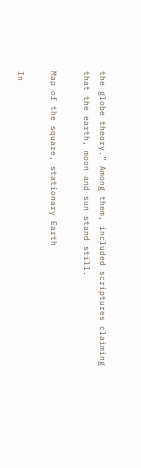the globe theory.” Among them, included scriptures claiming that the earth, moon and sun stand still.

Map of the square, stationary Earth

In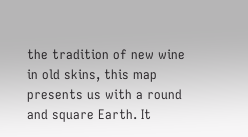the tradition of new wine in old skins, this map presents us with a round and square Earth. It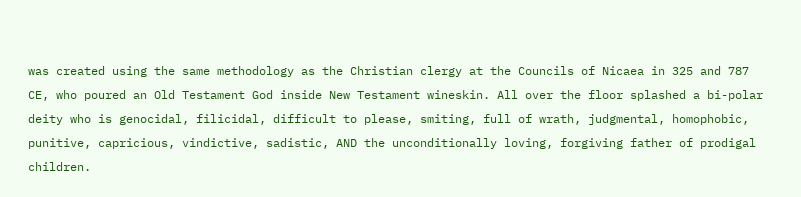was created using the same methodology as the Christian clergy at the Councils of Nicaea in 325 and 787 CE, who poured an Old Testament God inside New Testament wineskin. All over the floor splashed a bi-polar deity who is genocidal, filicidal, difficult to please, smiting, full of wrath, judgmental, homophobic, punitive, capricious, vindictive, sadistic, AND the unconditionally loving, forgiving father of prodigal children.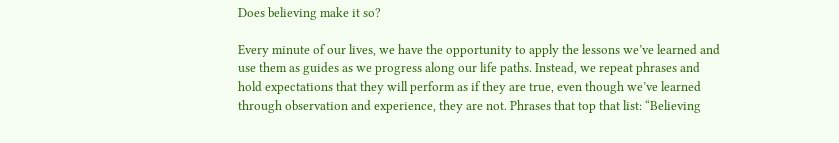Does believing make it so?

Every minute of our lives, we have the opportunity to apply the lessons we’ve learned and use them as guides as we progress along our life paths. Instead, we repeat phrases and hold expectations that they will perform as if they are true, even though we’ve learned through observation and experience, they are not. Phrases that top that list: “Believing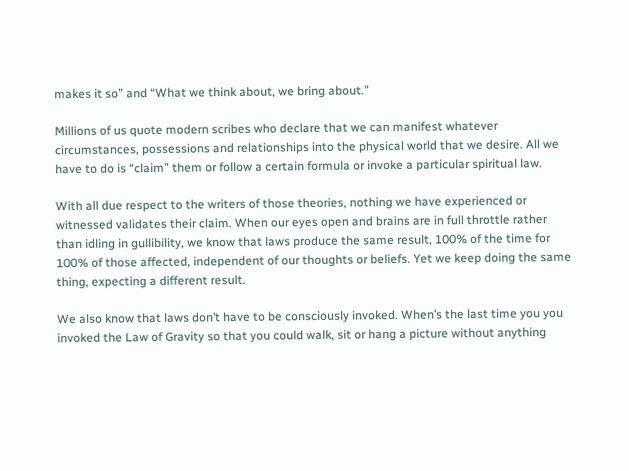makes it so” and “What we think about, we bring about.”

Millions of us quote modern scribes who declare that we can manifest whatever circumstances, possessions and relationships into the physical world that we desire. All we have to do is “claim” them or follow a certain formula or invoke a particular spiritual law.

With all due respect to the writers of those theories, nothing we have experienced or witnessed validates their claim. When our eyes open and brains are in full throttle rather than idling in gullibility, we know that laws produce the same result, 100% of the time for 100% of those affected, independent of our thoughts or beliefs. Yet we keep doing the same thing, expecting a different result.

We also know that laws don’t have to be consciously invoked. When’s the last time you you invoked the Law of Gravity so that you could walk, sit or hang a picture without anything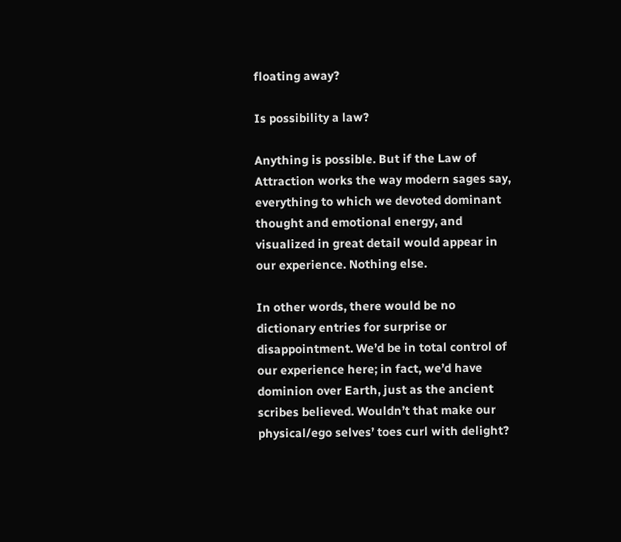floating away?

Is possibility a law?

Anything is possible. But if the Law of Attraction works the way modern sages say, everything to which we devoted dominant thought and emotional energy, and visualized in great detail would appear in our experience. Nothing else.

In other words, there would be no dictionary entries for surprise or disappointment. We’d be in total control of our experience here; in fact, we’d have dominion over Earth, just as the ancient scribes believed. Wouldn’t that make our physical/ego selves’ toes curl with delight?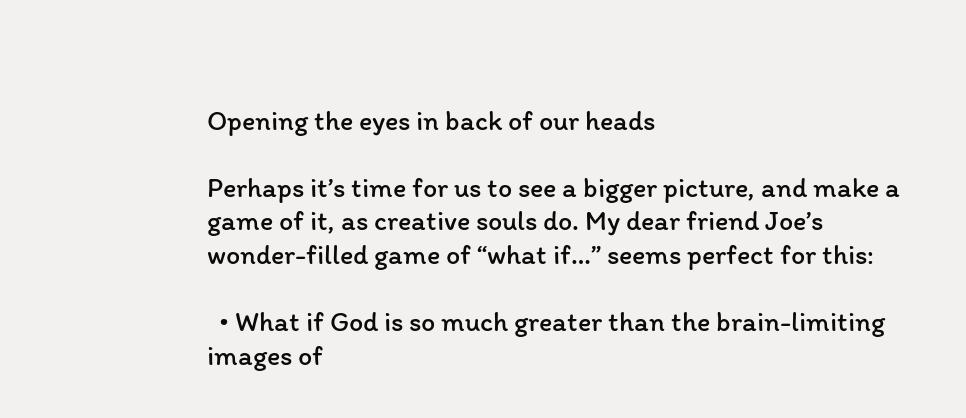Opening the eyes in back of our heads

Perhaps it’s time for us to see a bigger picture, and make a game of it, as creative souls do. My dear friend Joe’s wonder-filled game of “what if…” seems perfect for this:

  • What if God is so much greater than the brain-limiting images of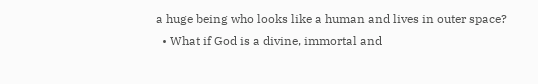a huge being who looks like a human and lives in outer space?
  • What if God is a divine, immortal and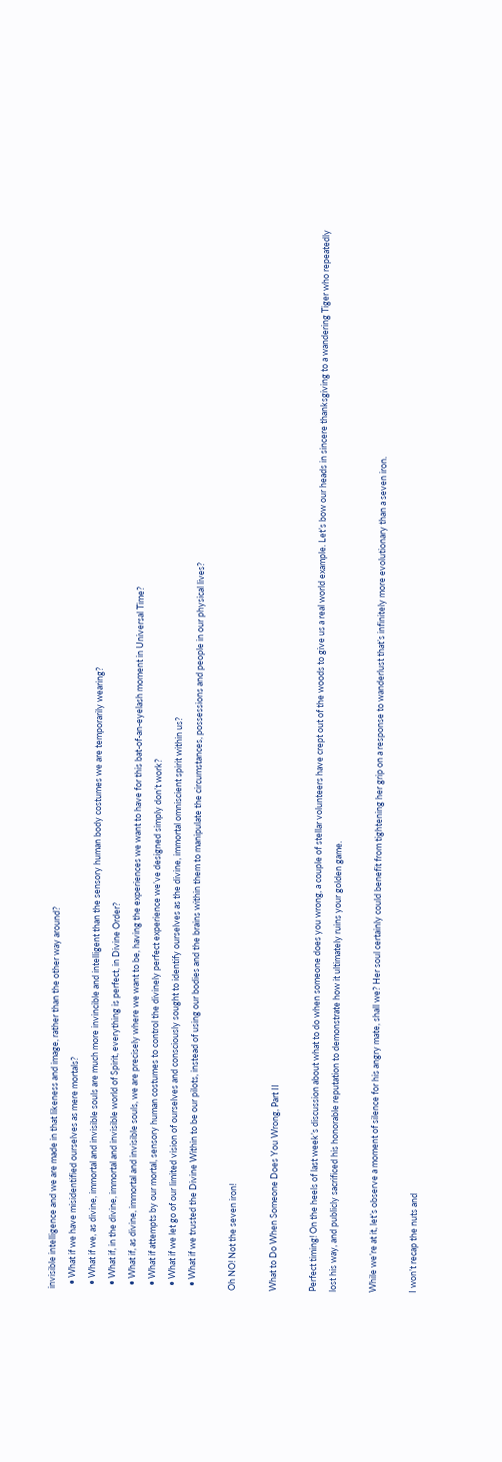invisible intelligence and we are made in that likeness and image, rather than the other way around?
  • What if we have misidentified ourselves as mere mortals?
  • What if we, as divine, immortal and invisible souls are much more invincible and intelligent than the sensory human body costumes we are temporarily wearing?
  • What if, in the divine, immortal and invisible world of Spirit, everything is perfect, in Divine Order?
  • What if, as divine, immortal and invisible souls, we are precisely where we want to be, having the experiences we want to have for this bat-of-an-eyelash moment in Universal Time?
  • What if attempts by our mortal, sensory human costumes to control the divinely perfect experience we’ve designed simply don’t work?
  • What if we let go of our limited vision of ourselves and consciously sought to identify ourselves as the divine, immortal omniscient spirit within us?
  • What if we trusted the Divine Within to be our pilots, instead of using our bodies and the brains within them to manipulate the circumstances, possessions and people in our physical lives?

Oh NO! Not the seven iron!

What to Do When Someone Does You Wrong, Part II

Perfect timing! On the heels of last week’s discussion about what to do when someone does you wrong, a couple of stellar volunteers have crept out of the woods to give us a real world example. Let’s bow our heads in sincere thanksgiving to a wandering Tiger who repeatedly lost his way, and publicly sacrificed his honorable reputation to demonstrate how it ultimately ruins your golden game.

While we’re at it, let’s observe a moment of silence for his angry mate, shall we? Her soul certainly could benefit from tightening her grip on a response to wanderlust that’s infinitely more evolutionary than a seven iron.

I won’t recap the nuts and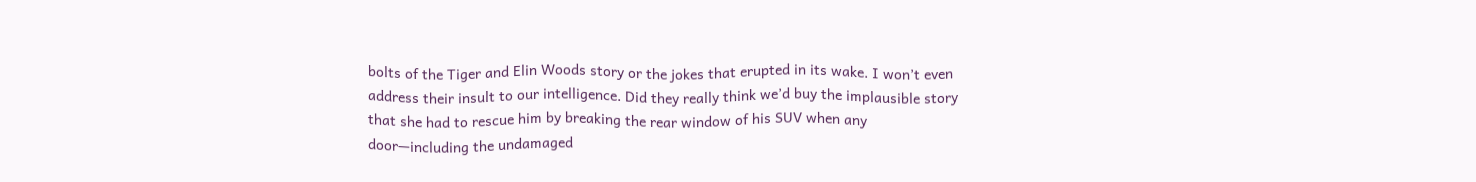bolts of the Tiger and Elin Woods story or the jokes that erupted in its wake. I won’t even address their insult to our intelligence. Did they really think we’d buy the implausible story that she had to rescue him by breaking the rear window of his SUV when any door—including the undamaged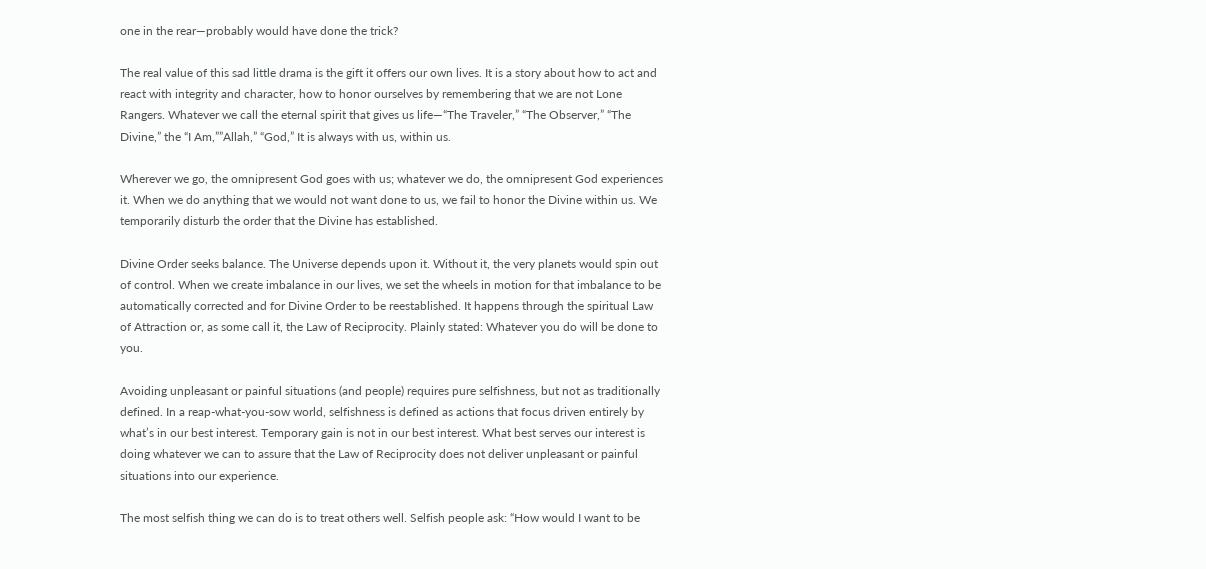one in the rear—probably would have done the trick?

The real value of this sad little drama is the gift it offers our own lives. It is a story about how to act and react with integrity and character, how to honor ourselves by remembering that we are not Lone Rangers. Whatever we call the eternal spirit that gives us life—“The Traveler,” “The Observer,” “The Divine,” the “I Am,””Allah,” “God,” It is always with us, within us.

Wherever we go, the omnipresent God goes with us; whatever we do, the omnipresent God experiences it. When we do anything that we would not want done to us, we fail to honor the Divine within us. We temporarily disturb the order that the Divine has established.

Divine Order seeks balance. The Universe depends upon it. Without it, the very planets would spin out of control. When we create imbalance in our lives, we set the wheels in motion for that imbalance to be automatically corrected and for Divine Order to be reestablished. It happens through the spiritual Law of Attraction or, as some call it, the Law of Reciprocity. Plainly stated: Whatever you do will be done to you.

Avoiding unpleasant or painful situations (and people) requires pure selfishness, but not as traditionally defined. In a reap-what-you-sow world, selfishness is defined as actions that focus driven entirely by what’s in our best interest. Temporary gain is not in our best interest. What best serves our interest is doing whatever we can to assure that the Law of Reciprocity does not deliver unpleasant or painful situations into our experience.

The most selfish thing we can do is to treat others well. Selfish people ask: “How would I want to be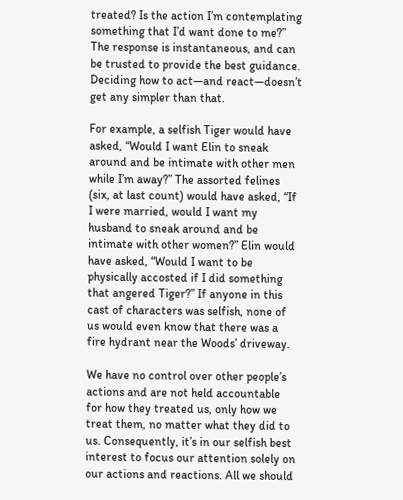treated? Is the action I’m contemplating something that I’d want done to me?” The response is instantaneous, and can be trusted to provide the best guidance. Deciding how to act—and react—doesn’t get any simpler than that.

For example, a selfish Tiger would have asked, “Would I want Elin to sneak around and be intimate with other men while I’m away?” The assorted felines (six, at last count) would have asked, “If I were married, would I want my husband to sneak around and be intimate with other women?” Elin would have asked, “Would I want to be physically accosted if I did something that angered Tiger?” If anyone in this cast of characters was selfish, none of us would even know that there was a fire hydrant near the Woods’ driveway.

We have no control over other people’s actions and are not held accountable for how they treated us, only how we treat them, no matter what they did to us. Consequently, it’s in our selfish best interest to focus our attention solely on our actions and reactions. All we should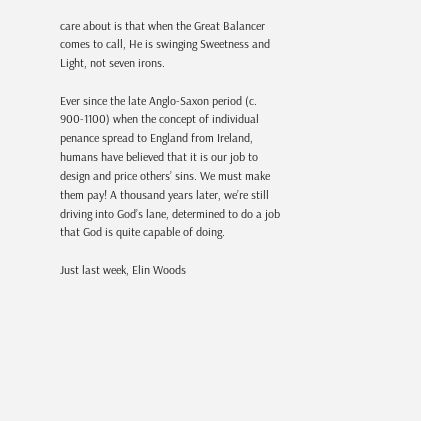care about is that when the Great Balancer comes to call, He is swinging Sweetness and Light, not seven irons.

Ever since the late Anglo-Saxon period (c. 900-1100) when the concept of individual penance spread to England from Ireland, humans have believed that it is our job to design and price others’ sins. We must make them pay! A thousand years later, we’re still driving into God’s lane, determined to do a job that God is quite capable of doing.

Just last week, Elin Woods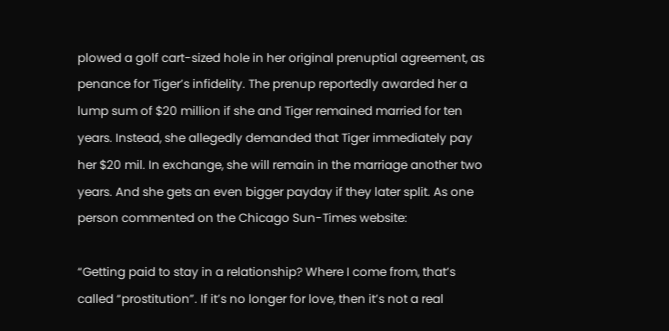plowed a golf cart-sized hole in her original prenuptial agreement, as penance for Tiger’s infidelity. The prenup reportedly awarded her a lump sum of $20 million if she and Tiger remained married for ten years. Instead, she allegedly demanded that Tiger immediately pay her $20 mil. In exchange, she will remain in the marriage another two years. And she gets an even bigger payday if they later split. As one person commented on the Chicago Sun-Times website:

“Getting paid to stay in a relationship? Where I come from, that’s called “prostitution”. If it’s no longer for love, then it’s not a real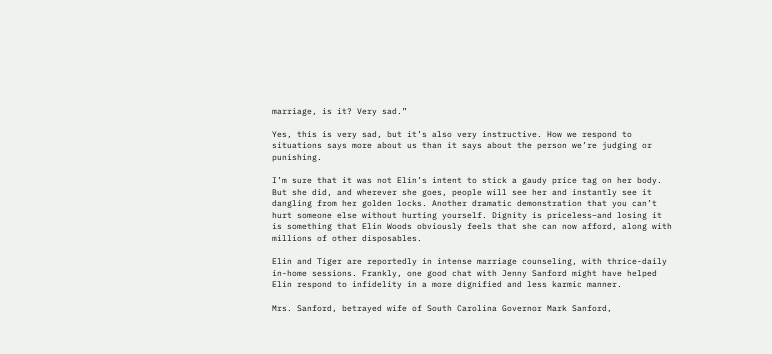marriage, is it? Very sad.”

Yes, this is very sad, but it’s also very instructive. How we respond to situations says more about us than it says about the person we’re judging or punishing.

I’m sure that it was not Elin’s intent to stick a gaudy price tag on her body. But she did, and wherever she goes, people will see her and instantly see it dangling from her golden locks. Another dramatic demonstration that you can’t hurt someone else without hurting yourself. Dignity is priceless–and losing it is something that Elin Woods obviously feels that she can now afford, along with millions of other disposables.

Elin and Tiger are reportedly in intense marriage counseling, with thrice-daily in-home sessions. Frankly, one good chat with Jenny Sanford might have helped Elin respond to infidelity in a more dignified and less karmic manner.

Mrs. Sanford, betrayed wife of South Carolina Governor Mark Sanford,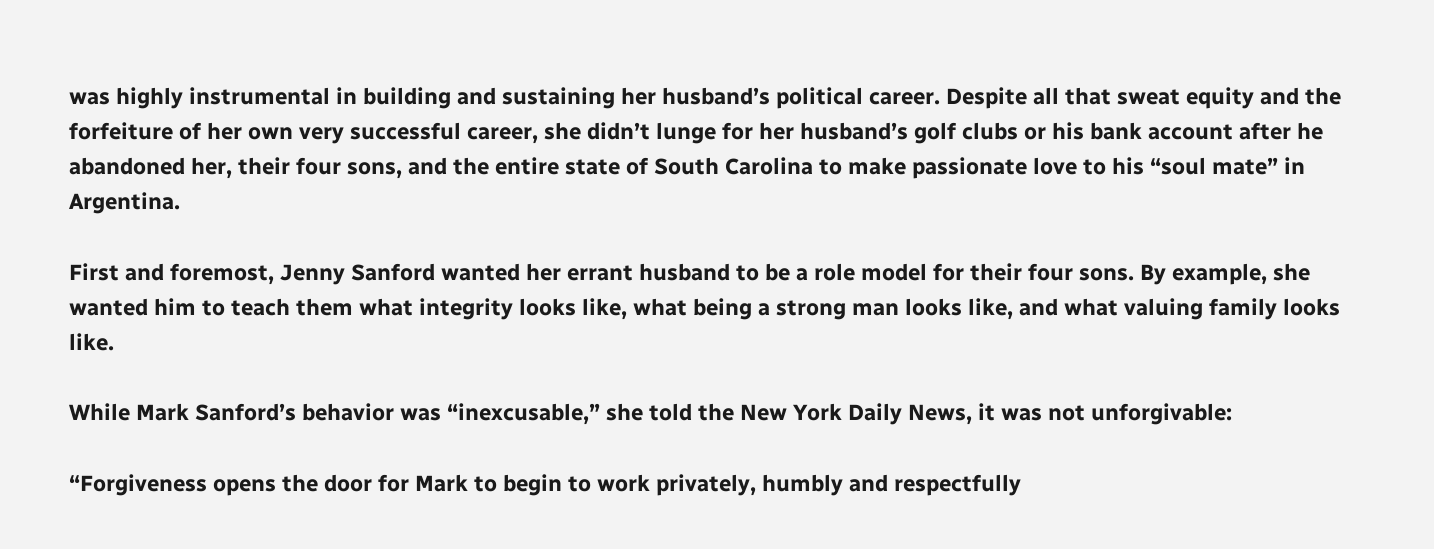was highly instrumental in building and sustaining her husband’s political career. Despite all that sweat equity and the forfeiture of her own very successful career, she didn’t lunge for her husband’s golf clubs or his bank account after he abandoned her, their four sons, and the entire state of South Carolina to make passionate love to his “soul mate” in Argentina.

First and foremost, Jenny Sanford wanted her errant husband to be a role model for their four sons. By example, she wanted him to teach them what integrity looks like, what being a strong man looks like, and what valuing family looks like.

While Mark Sanford’s behavior was “inexcusable,” she told the New York Daily News, it was not unforgivable:

“Forgiveness opens the door for Mark to begin to work privately, humbly and respectfully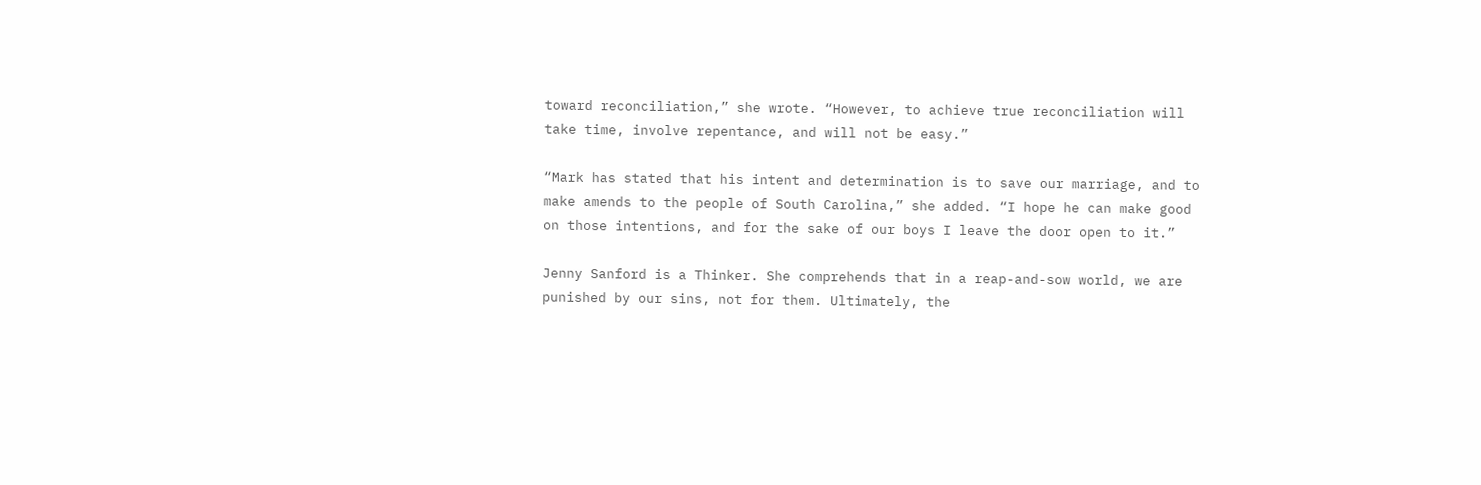toward reconciliation,” she wrote. “However, to achieve true reconciliation will take time, involve repentance, and will not be easy.”

“Mark has stated that his intent and determination is to save our marriage, and to make amends to the people of South Carolina,” she added. “I hope he can make good on those intentions, and for the sake of our boys I leave the door open to it.”

Jenny Sanford is a Thinker. She comprehends that in a reap-and-sow world, we are punished by our sins, not for them. Ultimately, the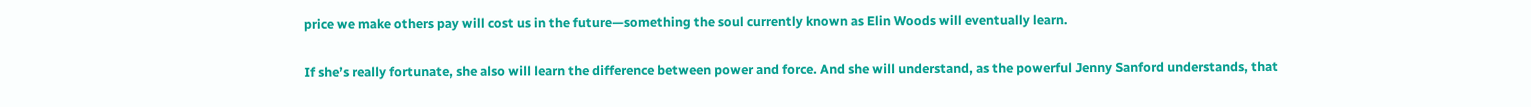price we make others pay will cost us in the future—something the soul currently known as Elin Woods will eventually learn.

If she’s really fortunate, she also will learn the difference between power and force. And she will understand, as the powerful Jenny Sanford understands, that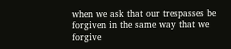when we ask that our trespasses be forgiven in the same way that we forgive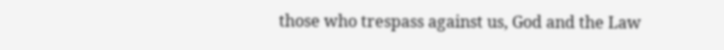those who trespass against us, God and the Law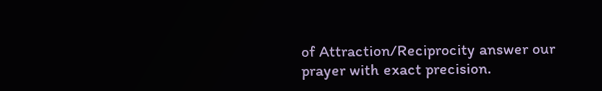of Attraction/Reciprocity answer our prayer with exact precision.